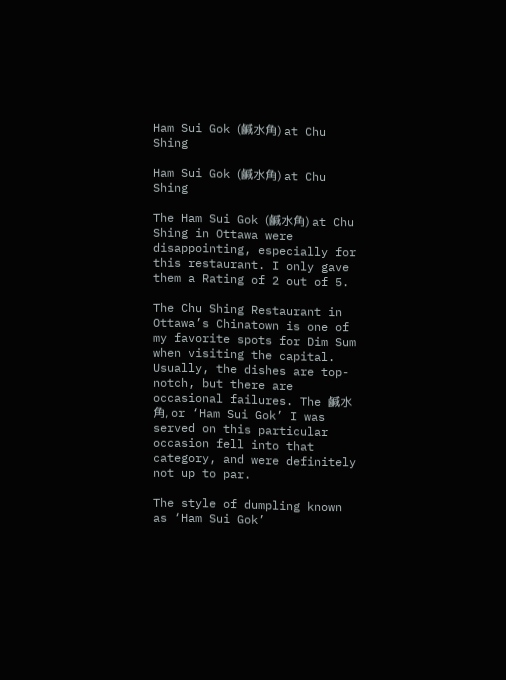Ham Sui Gok (鹹水角) at Chu Shing

Ham Sui Gok (鹹水角) at Chu Shing

The Ham Sui Gok (鹹水角) at Chu Shing in Ottawa were disappointing, especially for this restaurant. I only gave them a Rating of 2 out of 5.

The Chu Shing Restaurant in Ottawa’s Chinatown is one of my favorite spots for Dim Sum when visiting the capital. Usually, the dishes are top-notch, but there are occasional failures. The 鹹水角, or ‘Ham Sui Gok’ I was served on this particular occasion fell into that category, and were definitely not up to par.

The style of dumpling known as ‘Ham Sui Gok’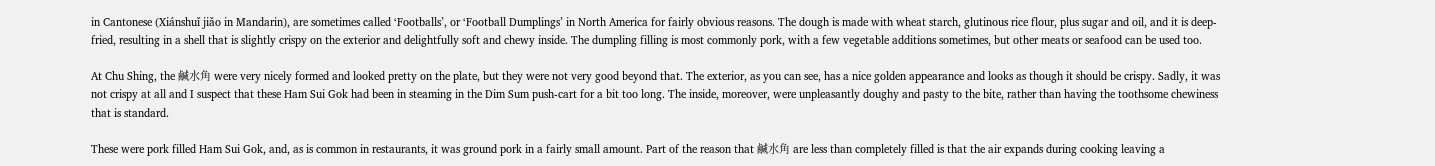in Cantonese (Xiánshuǐ jiǎo in Mandarin), are sometimes called ‘Footballs’, or ‘Football Dumplings’ in North America for fairly obvious reasons. The dough is made with wheat starch, glutinous rice flour, plus sugar and oil, and it is deep-fried, resulting in a shell that is slightly crispy on the exterior and delightfully soft and chewy inside. The dumpling filling is most commonly pork, with a few vegetable additions sometimes, but other meats or seafood can be used too.

At Chu Shing, the 鹹水角 were very nicely formed and looked pretty on the plate, but they were not very good beyond that. The exterior, as you can see, has a nice golden appearance and looks as though it should be crispy. Sadly, it was not crispy at all and I suspect that these Ham Sui Gok had been in steaming in the Dim Sum push-cart for a bit too long. The inside, moreover, were unpleasantly doughy and pasty to the bite, rather than having the toothsome chewiness that is standard.

These were pork filled Ham Sui Gok, and, as is common in restaurants, it was ground pork in a fairly small amount. Part of the reason that 鹹水角 are less than completely filled is that the air expands during cooking leaving a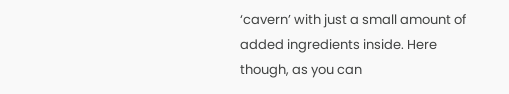‘cavern’ with just a small amount of added ingredients inside. Here though, as you can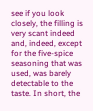see if you look closely, the filling is very scant indeed and, indeed, except for the five-spice seasoning that was used, was barely detectable to the taste. In short, the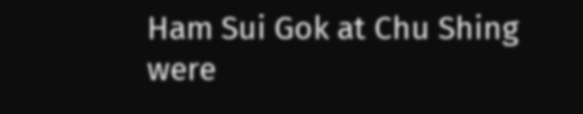Ham Sui Gok at Chu Shing were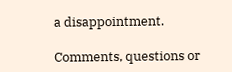a disappointment.

Comments, questions or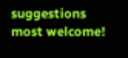suggestions most welcome!